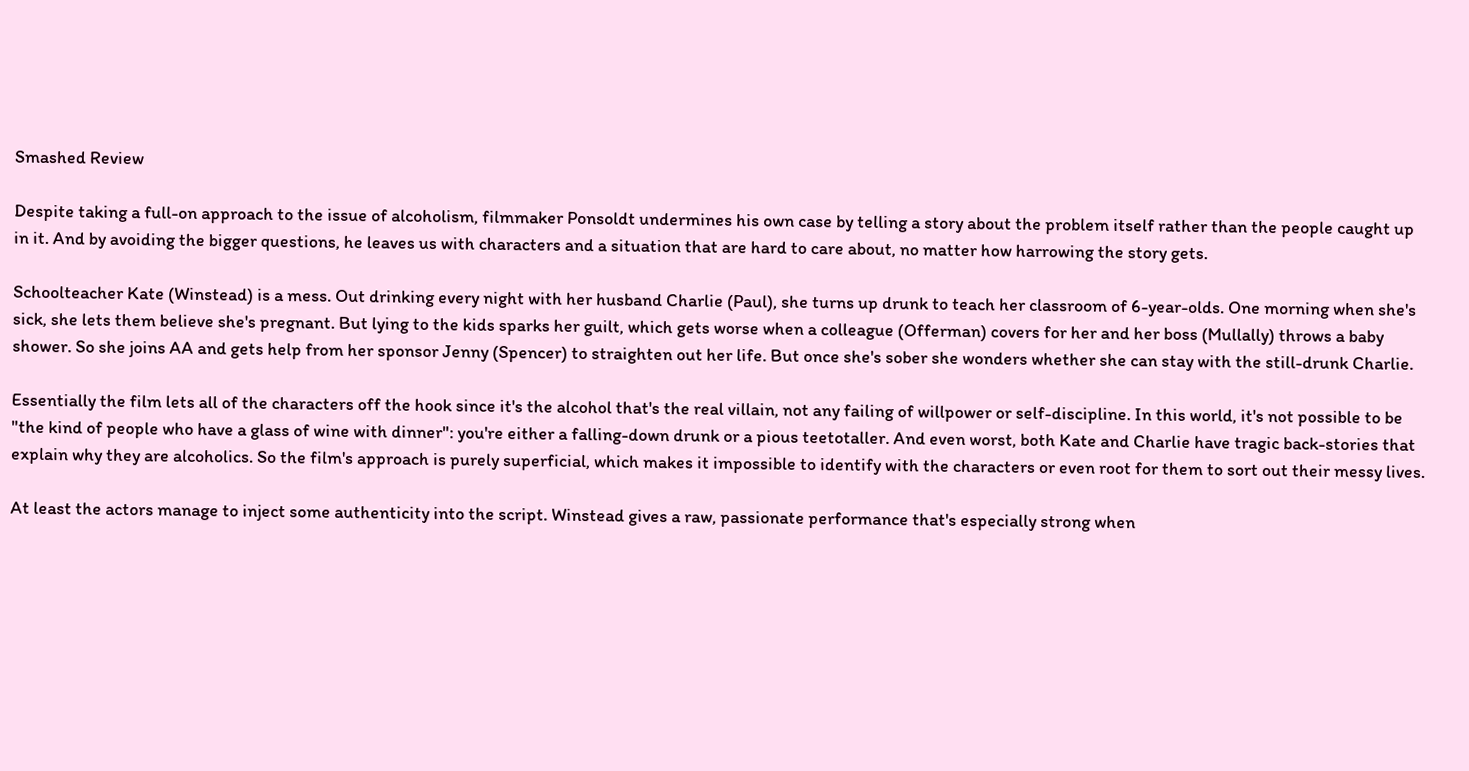Smashed Review

Despite taking a full-on approach to the issue of alcoholism, filmmaker Ponsoldt undermines his own case by telling a story about the problem itself rather than the people caught up in it. And by avoiding the bigger questions, he leaves us with characters and a situation that are hard to care about, no matter how harrowing the story gets.

Schoolteacher Kate (Winstead) is a mess. Out drinking every night with her husband Charlie (Paul), she turns up drunk to teach her classroom of 6-year-olds. One morning when she's sick, she lets them believe she's pregnant. But lying to the kids sparks her guilt, which gets worse when a colleague (Offerman) covers for her and her boss (Mullally) throws a baby shower. So she joins AA and gets help from her sponsor Jenny (Spencer) to straighten out her life. But once she's sober she wonders whether she can stay with the still-drunk Charlie.

Essentially the film lets all of the characters off the hook since it's the alcohol that's the real villain, not any failing of willpower or self-discipline. In this world, it's not possible to be "the kind of people who have a glass of wine with dinner": you're either a falling-down drunk or a pious teetotaller. And even worst, both Kate and Charlie have tragic back-stories that explain why they are alcoholics. So the film's approach is purely superficial, which makes it impossible to identify with the characters or even root for them to sort out their messy lives.

At least the actors manage to inject some authenticity into the script. Winstead gives a raw, passionate performance that's especially strong when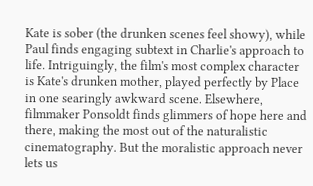Kate is sober (the drunken scenes feel showy), while Paul finds engaging subtext in Charlie's approach to life. Intriguingly, the film's most complex character is Kate's drunken mother, played perfectly by Place in one searingly awkward scene. Elsewhere, filmmaker Ponsoldt finds glimmers of hope here and there, making the most out of the naturalistic cinematography. But the moralistic approach never lets us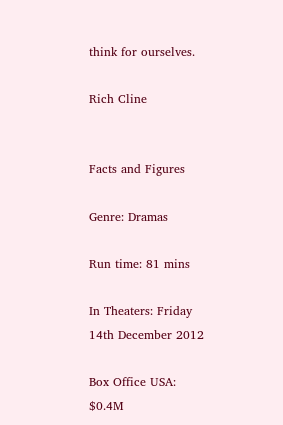think for ourselves.

Rich Cline


Facts and Figures

Genre: Dramas

Run time: 81 mins

In Theaters: Friday 14th December 2012

Box Office USA: $0.4M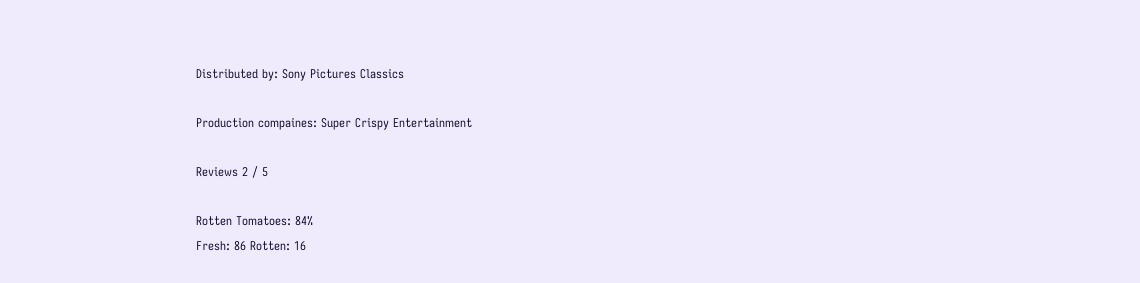Distributed by: Sony Pictures Classics

Production compaines: Super Crispy Entertainment

Reviews 2 / 5

Rotten Tomatoes: 84%
Fresh: 86 Rotten: 16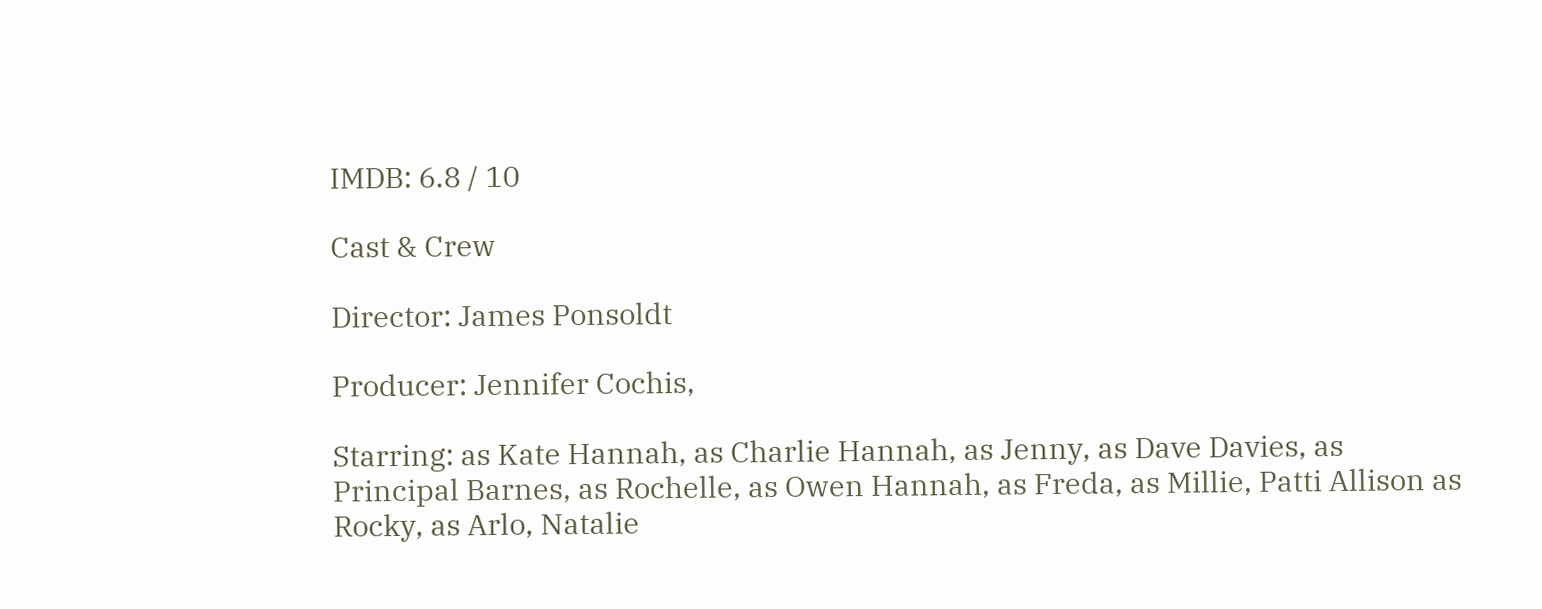IMDB: 6.8 / 10

Cast & Crew

Director: James Ponsoldt

Producer: Jennifer Cochis,

Starring: as Kate Hannah, as Charlie Hannah, as Jenny, as Dave Davies, as Principal Barnes, as Rochelle, as Owen Hannah, as Freda, as Millie, Patti Allison as Rocky, as Arlo, Natalie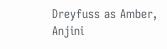Dreyfuss as Amber, Anjini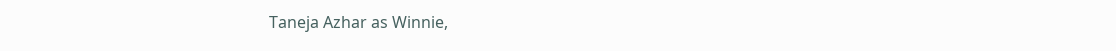Taneja Azhar as Winnie,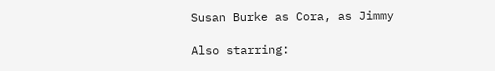Susan Burke as Cora, as Jimmy

Also starring: